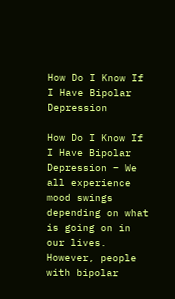How Do I Know If I Have Bipolar Depression

How Do I Know If I Have Bipolar Depression – We all experience mood swings depending on what is going on in our lives. However, people with bipolar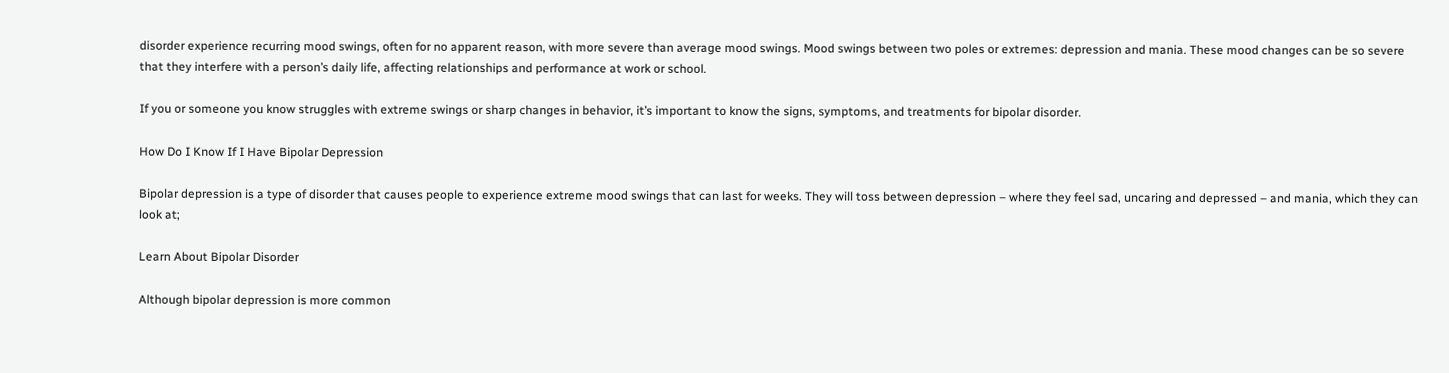disorder experience recurring mood swings, often for no apparent reason, with more severe than average mood swings. Mood swings between two poles or extremes: depression and mania. These mood changes can be so severe that they interfere with a person’s daily life, affecting relationships and performance at work or school.

If you or someone you know struggles with extreme swings or sharp changes in behavior, it’s important to know the signs, symptoms, and treatments for bipolar disorder.

How Do I Know If I Have Bipolar Depression

Bipolar depression is a type of disorder that causes people to experience extreme mood swings that can last for weeks. They will toss between depression – where they feel sad, uncaring and depressed – and mania, which they can look at;

Learn About Bipolar Disorder

Although bipolar depression is more common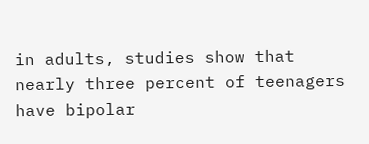in adults, studies show that nearly three percent of teenagers have bipolar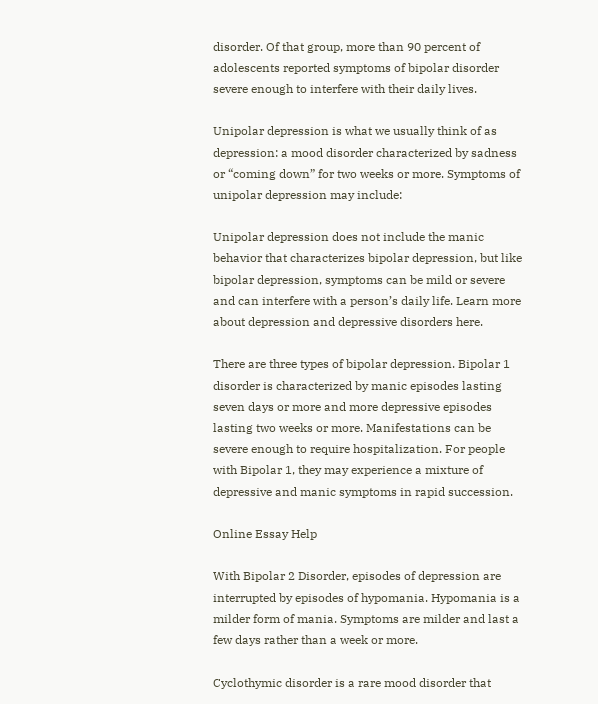disorder. Of that group, more than 90 percent of adolescents reported symptoms of bipolar disorder severe enough to interfere with their daily lives.

Unipolar depression is what we usually think of as depression: a mood disorder characterized by sadness or “coming down” for two weeks or more. Symptoms of unipolar depression may include:

Unipolar depression does not include the manic behavior that characterizes bipolar depression, but like bipolar depression, symptoms can be mild or severe and can interfere with a person’s daily life. Learn more about depression and depressive disorders here.

There are three types of bipolar depression. Bipolar 1 disorder is characterized by manic episodes lasting seven days or more and more depressive episodes lasting two weeks or more. Manifestations can be severe enough to require hospitalization. For people with Bipolar 1, they may experience a mixture of depressive and manic symptoms in rapid succession.

Online Essay Help

With Bipolar 2 Disorder, episodes of depression are interrupted by episodes of hypomania. Hypomania is a milder form of mania. Symptoms are milder and last a few days rather than a week or more.

Cyclothymic disorder is a rare mood disorder that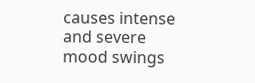causes intense and severe mood swings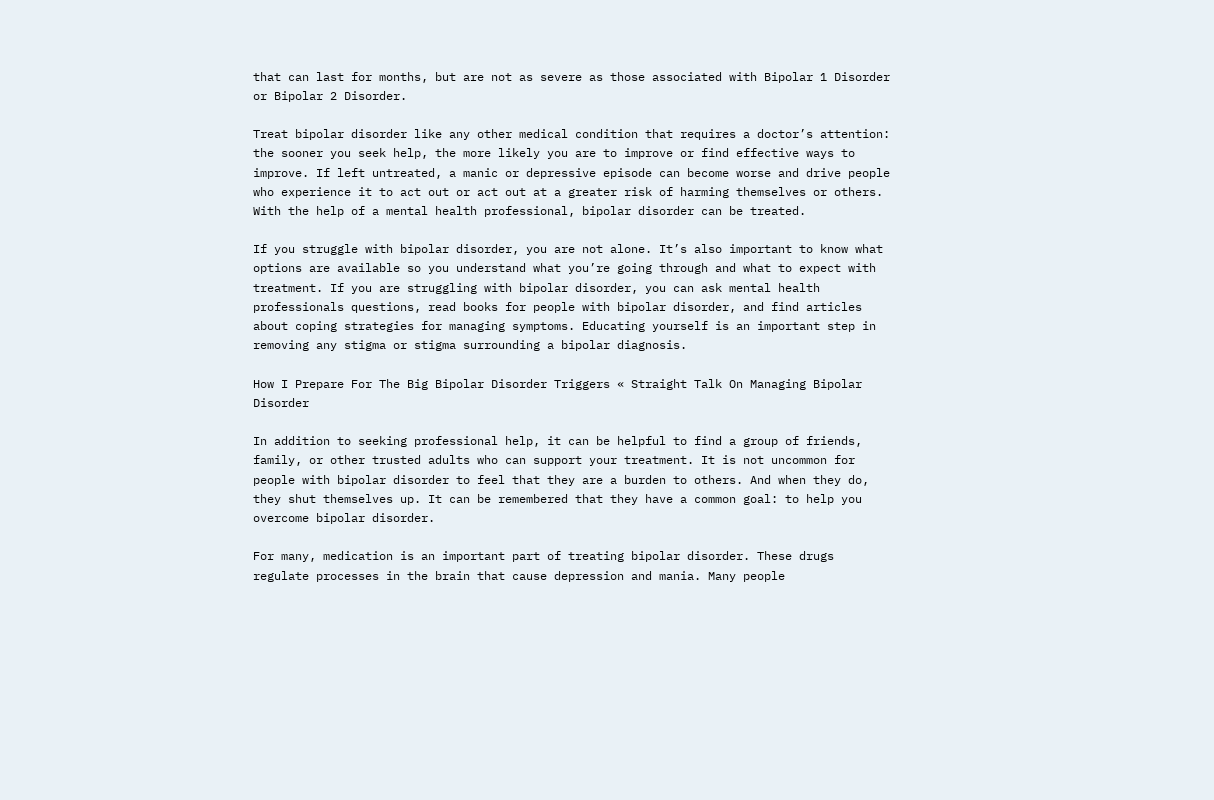that can last for months, but are not as severe as those associated with Bipolar 1 Disorder or Bipolar 2 Disorder.

Treat bipolar disorder like any other medical condition that requires a doctor’s attention: the sooner you seek help, the more likely you are to improve or find effective ways to improve. If left untreated, a manic or depressive episode can become worse and drive people who experience it to act out or act out at a greater risk of harming themselves or others. With the help of a mental health professional, bipolar disorder can be treated.

If you struggle with bipolar disorder, you are not alone. It’s also important to know what options are available so you understand what you’re going through and what to expect with treatment. If you are struggling with bipolar disorder, you can ask mental health professionals questions, read books for people with bipolar disorder, and find articles about coping strategies for managing symptoms. Educating yourself is an important step in removing any stigma or stigma surrounding a bipolar diagnosis.

How I Prepare For The Big Bipolar Disorder Triggers « Straight Talk On Managing Bipolar Disorder

In addition to seeking professional help, it can be helpful to find a group of friends, family, or other trusted adults who can support your treatment. It is not uncommon for people with bipolar disorder to feel that they are a burden to others. And when they do, they shut themselves up. It can be remembered that they have a common goal: to help you overcome bipolar disorder.

For many, medication is an important part of treating bipolar disorder. These drugs regulate processes in the brain that cause depression and mania. Many people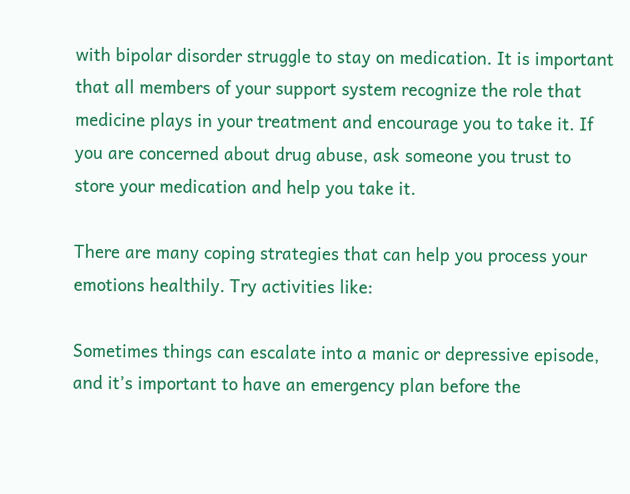with bipolar disorder struggle to stay on medication. It is important that all members of your support system recognize the role that medicine plays in your treatment and encourage you to take it. If you are concerned about drug abuse, ask someone you trust to store your medication and help you take it.

There are many coping strategies that can help you process your emotions healthily. Try activities like:

Sometimes things can escalate into a manic or depressive episode, and it’s important to have an emergency plan before the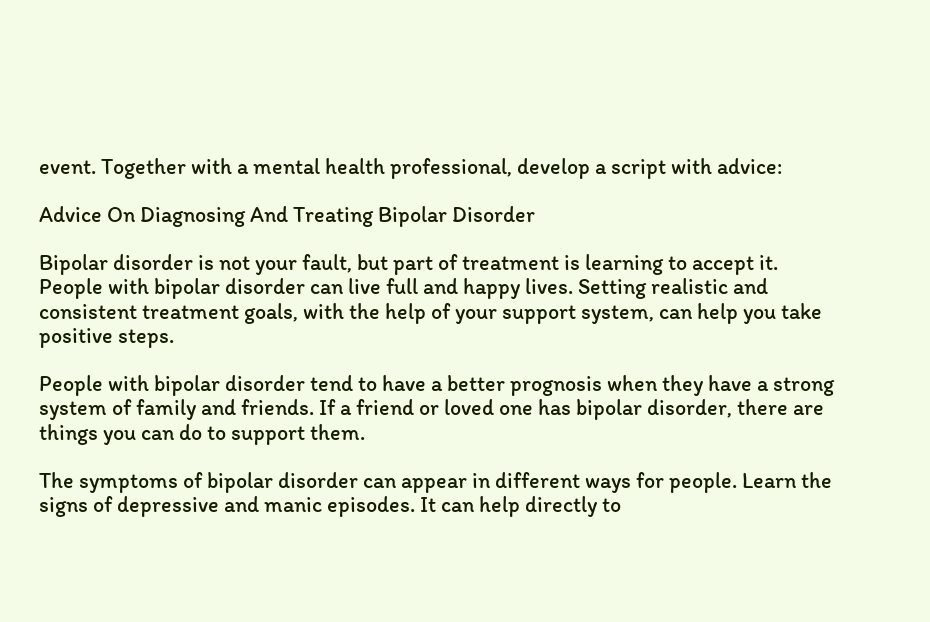event. Together with a mental health professional, develop a script with advice:

Advice On Diagnosing And Treating Bipolar Disorder

Bipolar disorder is not your fault, but part of treatment is learning to accept it. People with bipolar disorder can live full and happy lives. Setting realistic and consistent treatment goals, with the help of your support system, can help you take positive steps.

People with bipolar disorder tend to have a better prognosis when they have a strong system of family and friends. If a friend or loved one has bipolar disorder, there are things you can do to support them.

The symptoms of bipolar disorder can appear in different ways for people. Learn the signs of depressive and manic episodes. It can help directly to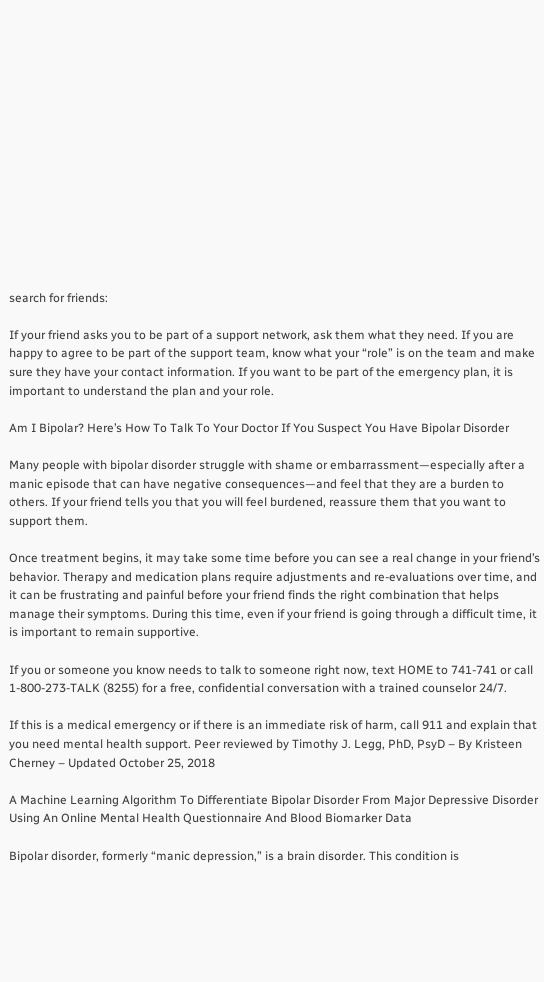search for friends:

If your friend asks you to be part of a support network, ask them what they need. If you are happy to agree to be part of the support team, know what your “role” is on the team and make sure they have your contact information. If you want to be part of the emergency plan, it is important to understand the plan and your role.

Am I Bipolar? Here’s How To Talk To Your Doctor If You Suspect You Have Bipolar Disorder

Many people with bipolar disorder struggle with shame or embarrassment—especially after a manic episode that can have negative consequences—and feel that they are a burden to others. If your friend tells you that you will feel burdened, reassure them that you want to support them.

Once treatment begins, it may take some time before you can see a real change in your friend’s behavior. Therapy and medication plans require adjustments and re-evaluations over time, and it can be frustrating and painful before your friend finds the right combination that helps manage their symptoms. During this time, even if your friend is going through a difficult time, it is important to remain supportive.

If you or someone you know needs to talk to someone right now, text HOME to 741-741 or call 1-800-273-TALK (8255) for a free, confidential conversation with a trained counselor 24/7.

If this is a medical emergency or if there is an immediate risk of harm, call 911 and explain that you need mental health support. Peer reviewed by Timothy J. Legg, PhD, PsyD – By Kristeen Cherney – Updated October 25, 2018

A Machine Learning Algorithm To Differentiate Bipolar Disorder From Major Depressive Disorder Using An Online Mental Health Questionnaire And Blood Biomarker Data

Bipolar disorder, formerly “manic depression,” is a brain disorder. This condition is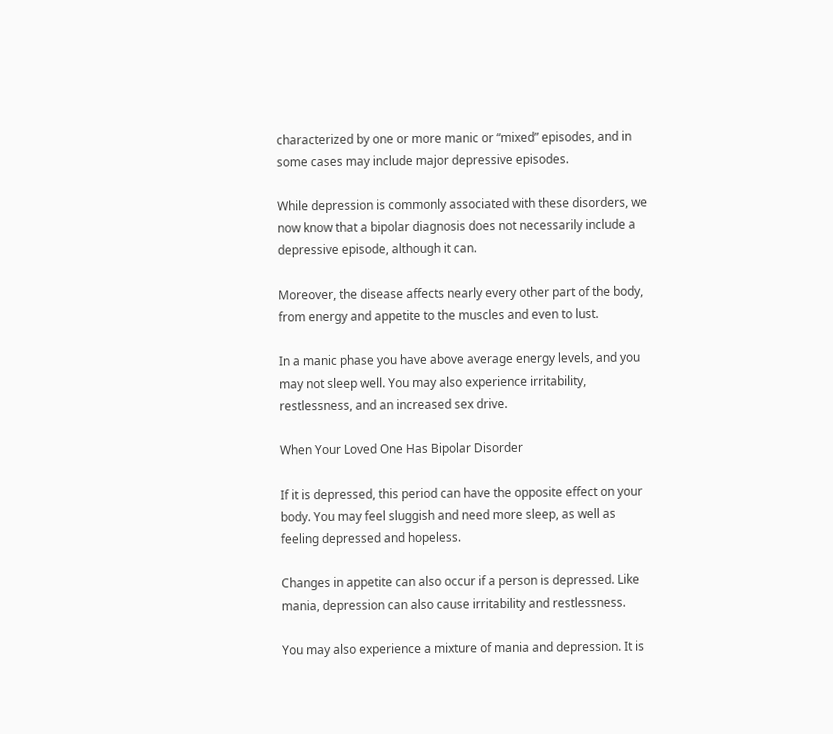characterized by one or more manic or “mixed” episodes, and in some cases may include major depressive episodes.

While depression is commonly associated with these disorders, we now know that a bipolar diagnosis does not necessarily include a depressive episode, although it can.

Moreover, the disease affects nearly every other part of the body, from energy and appetite to the muscles and even to lust.

In a manic phase you have above average energy levels, and you may not sleep well. You may also experience irritability, restlessness, and an increased sex drive.

When Your Loved One Has Bipolar Disorder

If it is depressed, this period can have the opposite effect on your body. You may feel sluggish and need more sleep, as well as feeling depressed and hopeless.

Changes in appetite can also occur if a person is depressed. Like mania, depression can also cause irritability and restlessness.

You may also experience a mixture of mania and depression. It is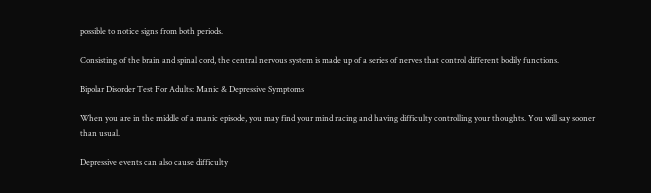possible to notice signs from both periods.

Consisting of the brain and spinal cord, the central nervous system is made up of a series of nerves that control different bodily functions.

Bipolar Disorder Test For Adults: Manic & Depressive Symptoms

When you are in the middle of a manic episode, you may find your mind racing and having difficulty controlling your thoughts. You will say sooner than usual.

Depressive events can also cause difficulty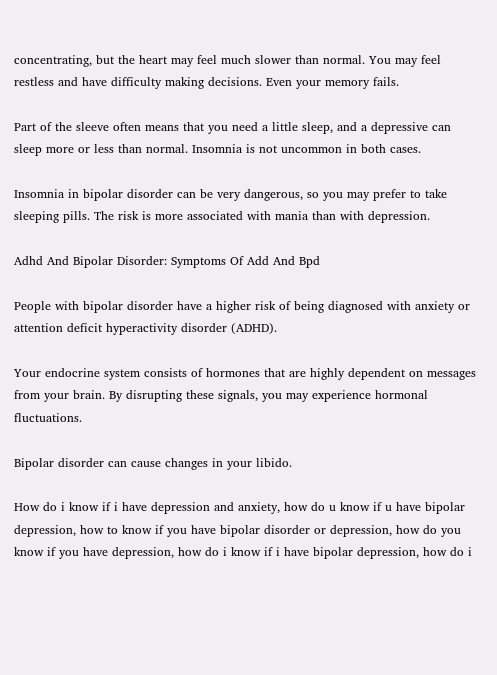concentrating, but the heart may feel much slower than normal. You may feel restless and have difficulty making decisions. Even your memory fails.

Part of the sleeve often means that you need a little sleep, and a depressive can sleep more or less than normal. Insomnia is not uncommon in both cases.

Insomnia in bipolar disorder can be very dangerous, so you may prefer to take sleeping pills. The risk is more associated with mania than with depression.

Adhd And Bipolar Disorder: Symptoms Of Add And Bpd

People with bipolar disorder have a higher risk of being diagnosed with anxiety or attention deficit hyperactivity disorder (ADHD).

Your endocrine system consists of hormones that are highly dependent on messages from your brain. By disrupting these signals, you may experience hormonal fluctuations.

Bipolar disorder can cause changes in your libido.

How do i know if i have depression and anxiety, how do u know if u have bipolar depression, how to know if you have bipolar disorder or depression, how do you know if you have depression, how do i know if i have bipolar depression, how do i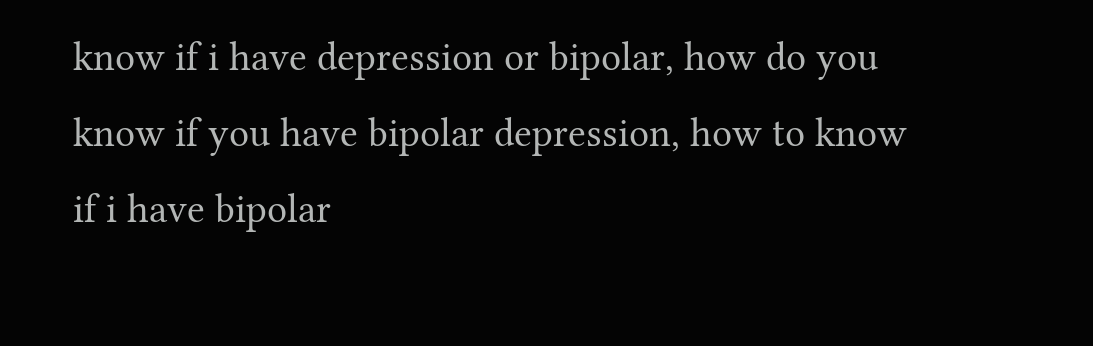know if i have depression or bipolar, how do you know if you have bipolar depression, how to know if i have bipolar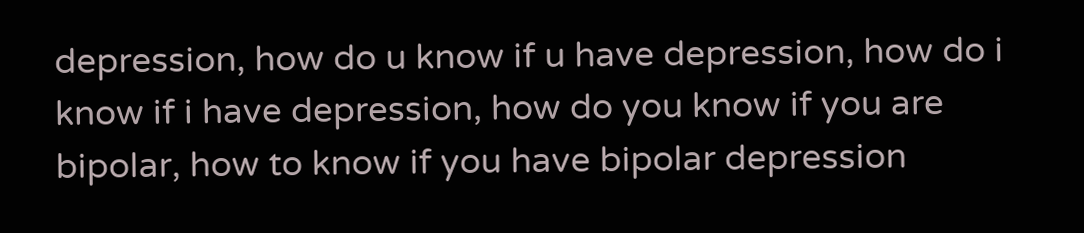depression, how do u know if u have depression, how do i know if i have depression, how do you know if you are bipolar, how to know if you have bipolar depression